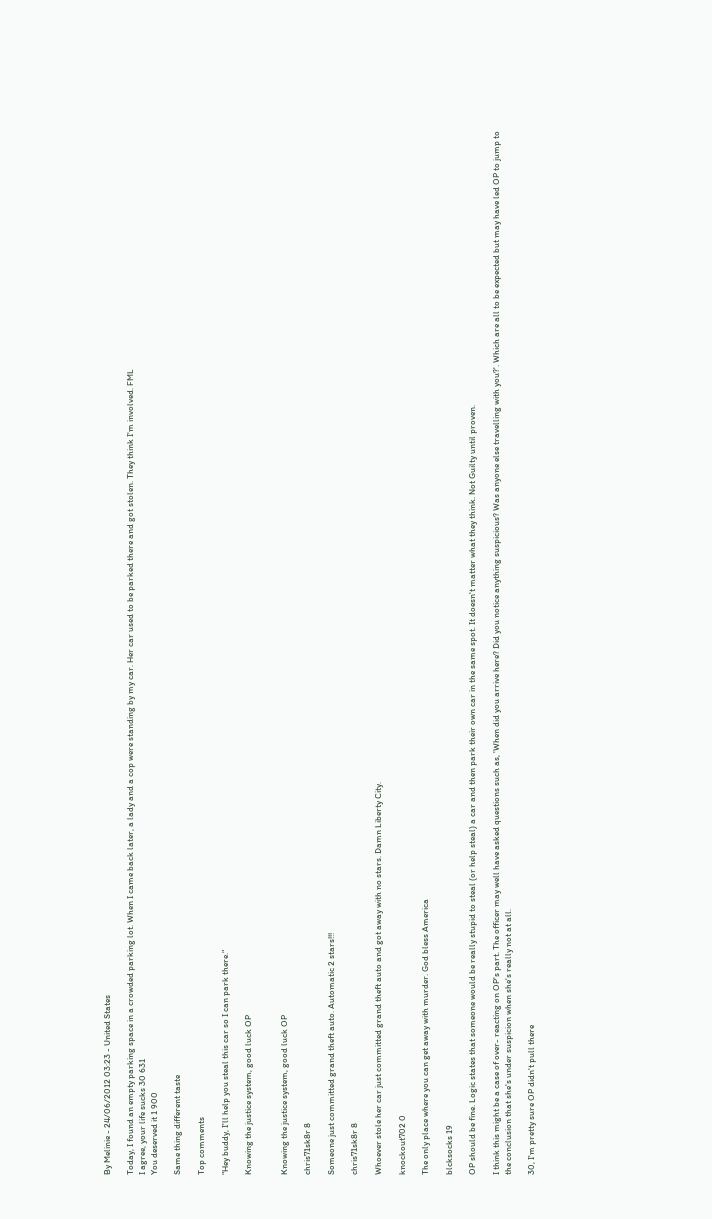By Melinie - 24/06/2012 03:23 - United States

Today, I found an empty parking space in a crowded parking lot. When I came back later, a lady and a cop were standing by my car. Her car used to be parked there and got stolen. They think I'm involved. FML
I agree, your life sucks 30 631
You deserved it 1 900

Same thing different taste

Top comments

"Hey buddy, I'll help you steal this car so I can park there."

Knowing the justice system, good luck OP


Knowing the justice system, good luck OP

chris71sk8r 8

Someone just committed grand theft auto. Automatic 2 stars!!!

chris71sk8r 8

Whoever stole her car just committed grand theft auto and got away with no stars. Damn Liberty City.

knockout702 0

The only place where you can get away with murder. God bless America

blcksocks 19

OP should be fine. Logic states that someone would be really stupid to steal (or help steal) a car and then park their own car in the same spot. It doesn't matter what they think. Not Guilty until proven.

I think this might be a case of over- reacting on OP's part. The officer may well have asked questions such as, 'When did you arrive here? Did you notice anything suspicious? Was anyone else travelling with you?'. Which are all to be expected but may have led OP to jump to the conclusion that she's under suspicion when she's really not at all.

30, I'm pretty sure OP didn't pull there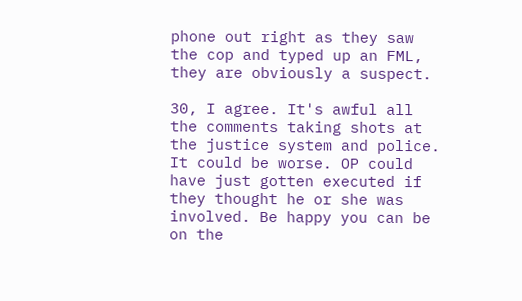phone out right as they saw the cop and typed up an FML, they are obviously a suspect.

30, I agree. It's awful all the comments taking shots at the justice system and police. It could be worse. OP could have just gotten executed if they thought he or she was involved. Be happy you can be on the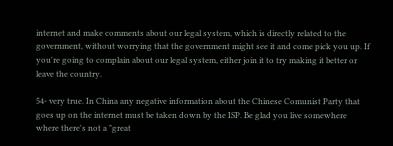internet and make comments about our legal system, which is directly related to the government, without worrying that the government might see it and come pick you up. If you're going to complain about our legal system, either join it to try making it better or leave the country.

54- very true. In China any negative information about the Chinese Comunist Party that goes up on the internet must be taken down by the ISP. Be glad you live somewhere where there's not a "great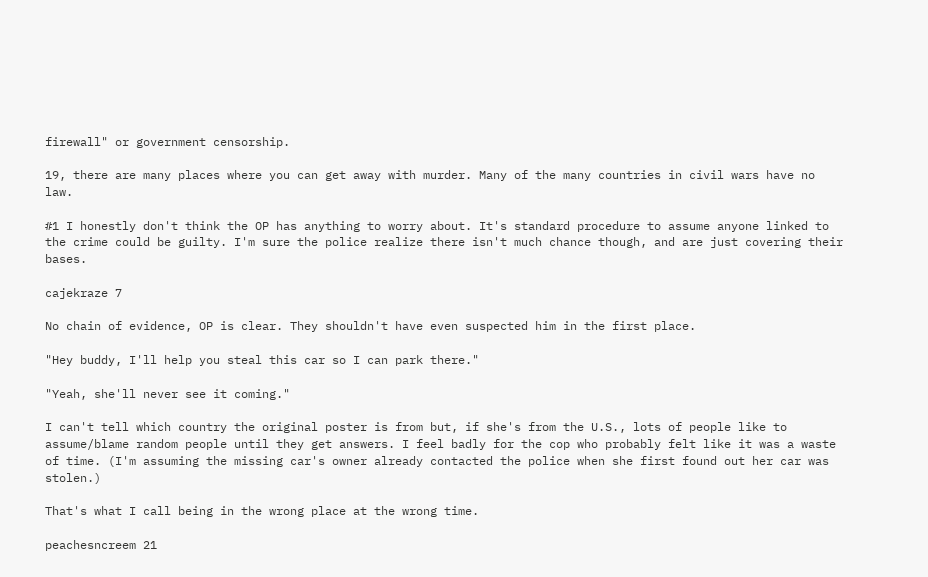firewall" or government censorship.

19, there are many places where you can get away with murder. Many of the many countries in civil wars have no law.

#1 I honestly don't think the OP has anything to worry about. It's standard procedure to assume anyone linked to the crime could be guilty. I'm sure the police realize there isn't much chance though, and are just covering their bases.

cajekraze 7

No chain of evidence, OP is clear. They shouldn't have even suspected him in the first place.

"Hey buddy, I'll help you steal this car so I can park there."

"Yeah, she'll never see it coming."

I can't tell which country the original poster is from but, if she's from the U.S., lots of people like to assume/blame random people until they get answers. I feel badly for the cop who probably felt like it was a waste of time. (I'm assuming the missing car's owner already contacted the police when she first found out her car was stolen.)

That's what I call being in the wrong place at the wrong time.

peachesncreem 21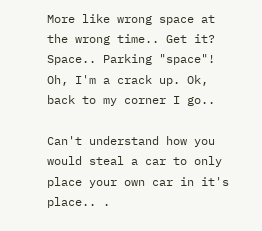More like wrong space at the wrong time.. Get it? Space.. Parking "space"! Oh, I'm a crack up. Ok, back to my corner I go..

Can't understand how you would steal a car to only place your own car in it's place.. .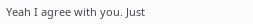Yeah I agree with you. Just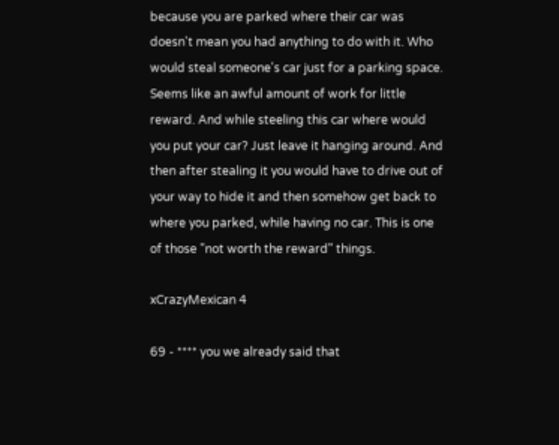because you are parked where their car was doesn't mean you had anything to do with it. Who would steal someone's car just for a parking space. Seems like an awful amount of work for little reward. And while steeling this car where would you put your car? Just leave it hanging around. And then after stealing it you would have to drive out of your way to hide it and then somehow get back to where you parked, while having no car. This is one of those "not worth the reward" things.

xCrazyMexican 4

69 - **** you we already said that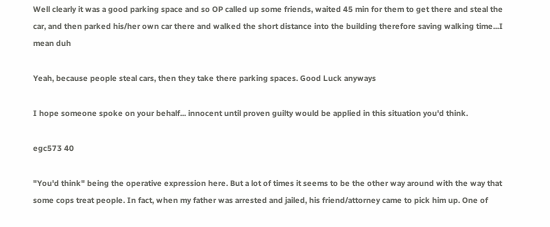Well clearly it was a good parking space and so OP called up some friends, waited 45 min for them to get there and steal the car, and then parked his/her own car there and walked the short distance into the building therefore saving walking time...I mean duh

Yeah, because people steal cars, then they take there parking spaces. Good Luck anyways

I hope someone spoke on your behalf... innocent until proven guilty would be applied in this situation you'd think.

egc573 40

"You'd think" being the operative expression here. But a lot of times it seems to be the other way around with the way that some cops treat people. In fact, when my father was arrested and jailed, his friend/attorney came to pick him up. One of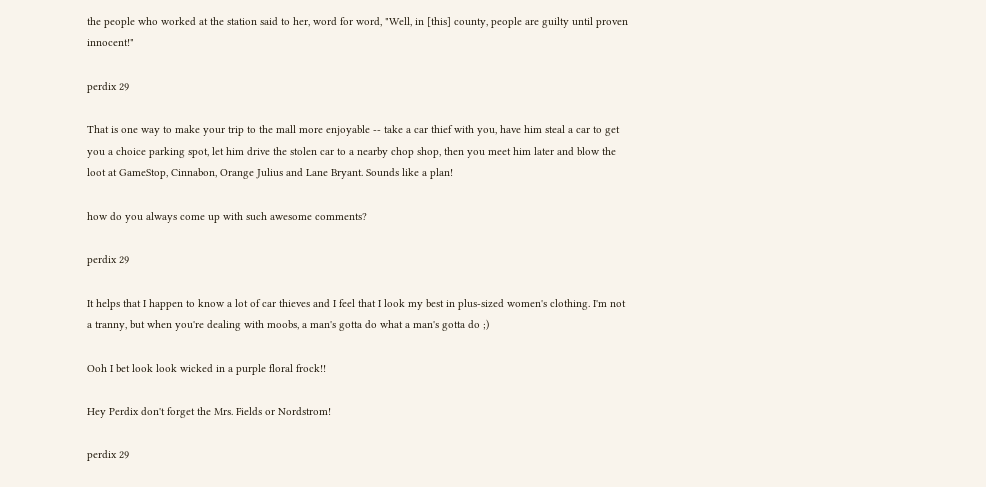the people who worked at the station said to her, word for word, "Well, in [this] county, people are guilty until proven innocent!"

perdix 29

That is one way to make your trip to the mall more enjoyable -- take a car thief with you, have him steal a car to get you a choice parking spot, let him drive the stolen car to a nearby chop shop, then you meet him later and blow the loot at GameStop, Cinnabon, Orange Julius and Lane Bryant. Sounds like a plan!

how do you always come up with such awesome comments?

perdix 29

It helps that I happen to know a lot of car thieves and I feel that I look my best in plus-sized women's clothing. I'm not a tranny, but when you're dealing with moobs, a man's gotta do what a man's gotta do ;)

Ooh I bet look look wicked in a purple floral frock!!

Hey Perdix don't forget the Mrs. Fields or Nordstrom!

perdix 29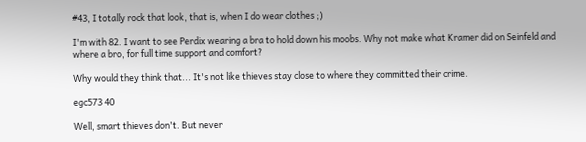#43, I totally rock that look, that is, when I do wear clothes ;)

I'm with 82. I want to see Perdix wearing a bra to hold down his moobs. Why not make what Kramer did on Seinfeld and where a bro, for full time support and comfort?

Why would they think that... It's not like thieves stay close to where they committed their crime.

egc573 40

Well, smart thieves don't. But never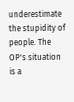underestimate the stupidity of people. The OP's situation is a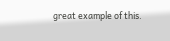great example of this.